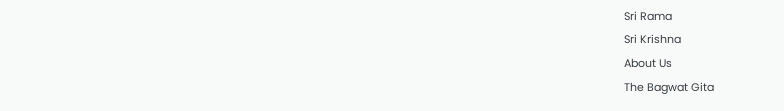Sri Rama
Sri Krishna
About Us
The Bagwat Gita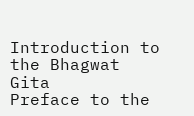Introduction to the Bhagwat Gita
Preface to the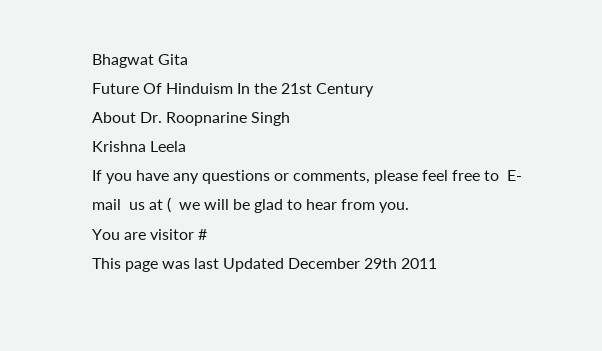Bhagwat Gita
Future Of Hinduism In the 21st Century
About Dr. Roopnarine Singh
Krishna Leela
If you have any questions or comments, please feel free to  E-mail  us at (  we will be glad to hear from you.
You are visitor #
This page was last Updated December 29th 2011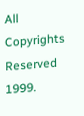All Copyrights Reserved 1999.